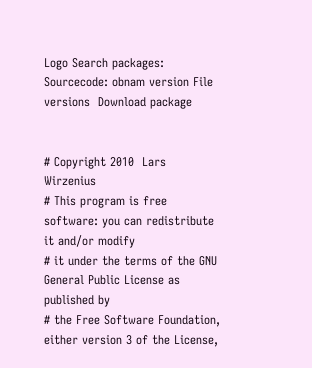Logo Search packages:
Sourcecode: obnam version File versions  Download package


# Copyright 2010  Lars Wirzenius
# This program is free software: you can redistribute it and/or modify
# it under the terms of the GNU General Public License as published by
# the Free Software Foundation, either version 3 of the License,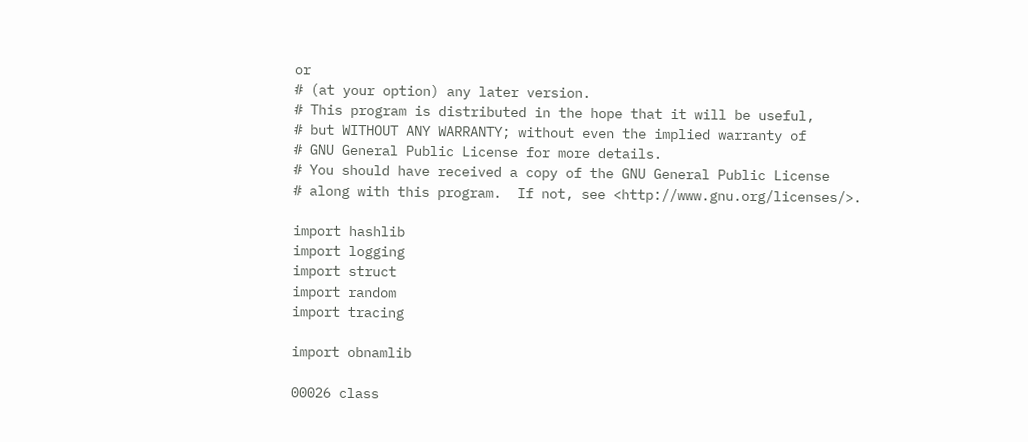or
# (at your option) any later version.
# This program is distributed in the hope that it will be useful,
# but WITHOUT ANY WARRANTY; without even the implied warranty of
# GNU General Public License for more details.
# You should have received a copy of the GNU General Public License
# along with this program.  If not, see <http://www.gnu.org/licenses/>.

import hashlib
import logging
import struct
import random
import tracing

import obnamlib

00026 class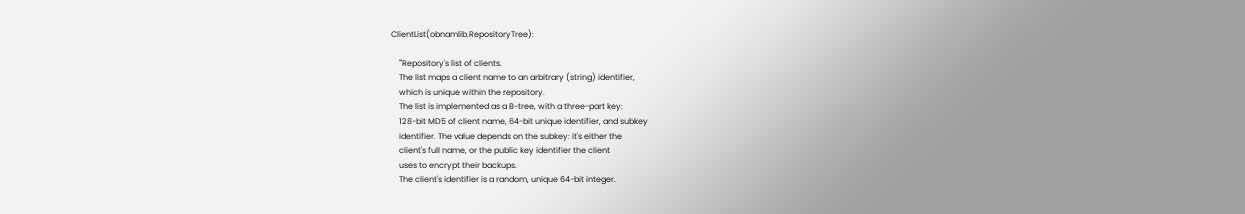ClientList(obnamlib.RepositoryTree):

    '''Repository's list of clients.
    The list maps a client name to an arbitrary (string) identifier,
    which is unique within the repository.
    The list is implemented as a B-tree, with a three-part key:
    128-bit MD5 of client name, 64-bit unique identifier, and subkey
    identifier. The value depends on the subkey: it's either the
    client's full name, or the public key identifier the client
    uses to encrypt their backups.
    The client's identifier is a random, unique 64-bit integer.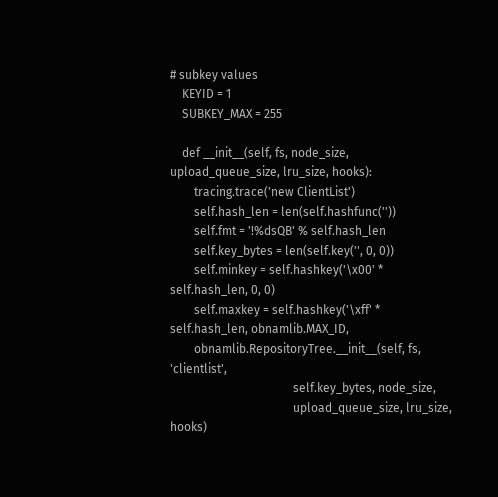# subkey values
    KEYID = 1
    SUBKEY_MAX = 255

    def __init__(self, fs, node_size, upload_queue_size, lru_size, hooks):
        tracing.trace('new ClientList')
        self.hash_len = len(self.hashfunc(''))
        self.fmt = '!%dsQB' % self.hash_len
        self.key_bytes = len(self.key('', 0, 0))
        self.minkey = self.hashkey('\x00' * self.hash_len, 0, 0)
        self.maxkey = self.hashkey('\xff' * self.hash_len, obnamlib.MAX_ID,
        obnamlib.RepositoryTree.__init__(self, fs, 'clientlist',
                                         self.key_bytes, node_size,
                                         upload_queue_size, lru_size, hooks)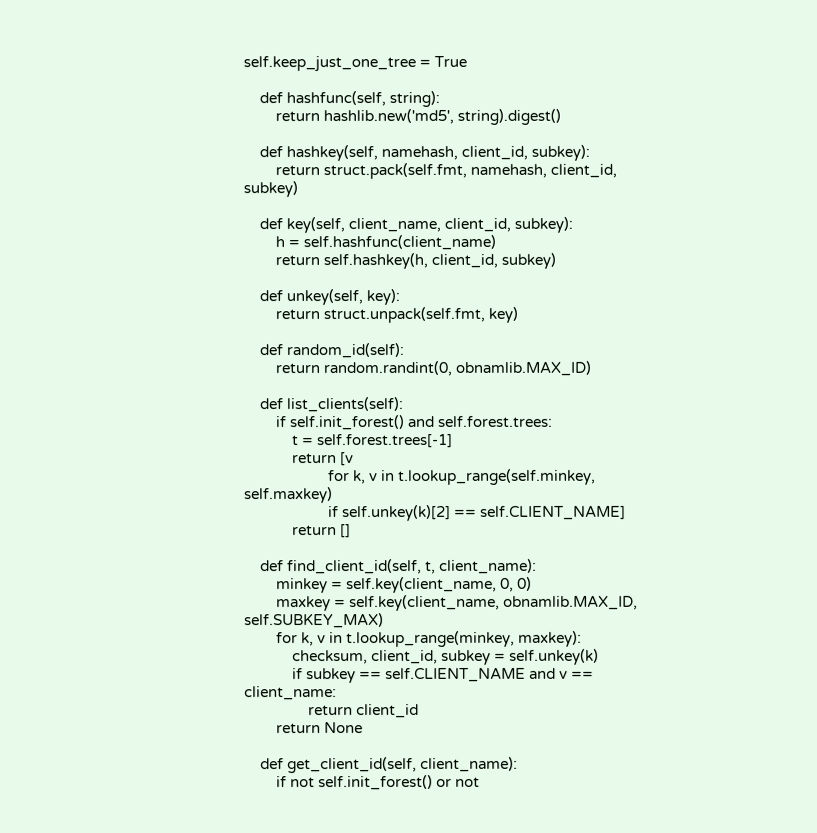self.keep_just_one_tree = True

    def hashfunc(self, string):
        return hashlib.new('md5', string).digest()

    def hashkey(self, namehash, client_id, subkey):
        return struct.pack(self.fmt, namehash, client_id, subkey)

    def key(self, client_name, client_id, subkey):
        h = self.hashfunc(client_name)
        return self.hashkey(h, client_id, subkey)

    def unkey(self, key):
        return struct.unpack(self.fmt, key)

    def random_id(self):
        return random.randint(0, obnamlib.MAX_ID)

    def list_clients(self):
        if self.init_forest() and self.forest.trees:
            t = self.forest.trees[-1]
            return [v
                     for k, v in t.lookup_range(self.minkey, self.maxkey)
                     if self.unkey(k)[2] == self.CLIENT_NAME]
            return []

    def find_client_id(self, t, client_name):
        minkey = self.key(client_name, 0, 0)
        maxkey = self.key(client_name, obnamlib.MAX_ID, self.SUBKEY_MAX)
        for k, v in t.lookup_range(minkey, maxkey):
            checksum, client_id, subkey = self.unkey(k)
            if subkey == self.CLIENT_NAME and v == client_name:
                return client_id
        return None

    def get_client_id(self, client_name):
        if not self.init_forest() or not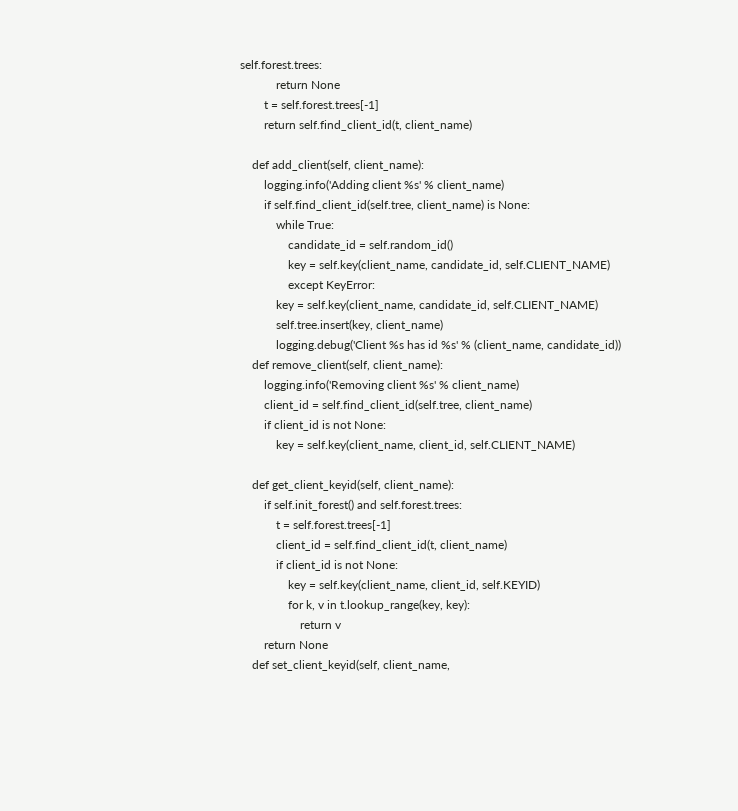self.forest.trees:
            return None
        t = self.forest.trees[-1]
        return self.find_client_id(t, client_name)

    def add_client(self, client_name):
        logging.info('Adding client %s' % client_name)
        if self.find_client_id(self.tree, client_name) is None:
            while True:
                candidate_id = self.random_id()
                key = self.key(client_name, candidate_id, self.CLIENT_NAME)
                except KeyError:
            key = self.key(client_name, candidate_id, self.CLIENT_NAME)
            self.tree.insert(key, client_name)
            logging.debug('Client %s has id %s' % (client_name, candidate_id))
    def remove_client(self, client_name):
        logging.info('Removing client %s' % client_name)
        client_id = self.find_client_id(self.tree, client_name)
        if client_id is not None:
            key = self.key(client_name, client_id, self.CLIENT_NAME)

    def get_client_keyid(self, client_name):
        if self.init_forest() and self.forest.trees:
            t = self.forest.trees[-1]
            client_id = self.find_client_id(t, client_name)
            if client_id is not None:
                key = self.key(client_name, client_id, self.KEYID)
                for k, v in t.lookup_range(key, key):
                    return v
        return None
    def set_client_keyid(self, client_name,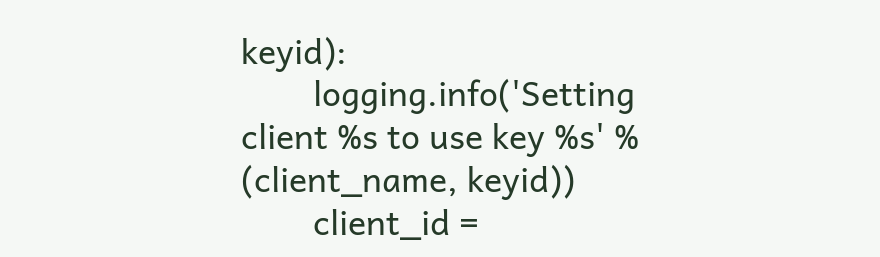keyid):
        logging.info('Setting client %s to use key %s' % (client_name, keyid))
        client_id =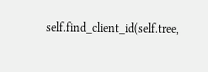self.find_client_id(self.tree,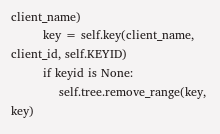client_name)
        key = self.key(client_name, client_id, self.KEYID)
        if keyid is None:
            self.tree.remove_range(key, key)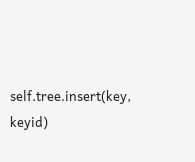self.tree.insert(key, keyid)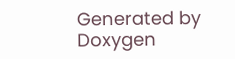Generated by  Doxygen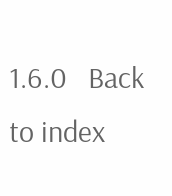1.6.0   Back to index